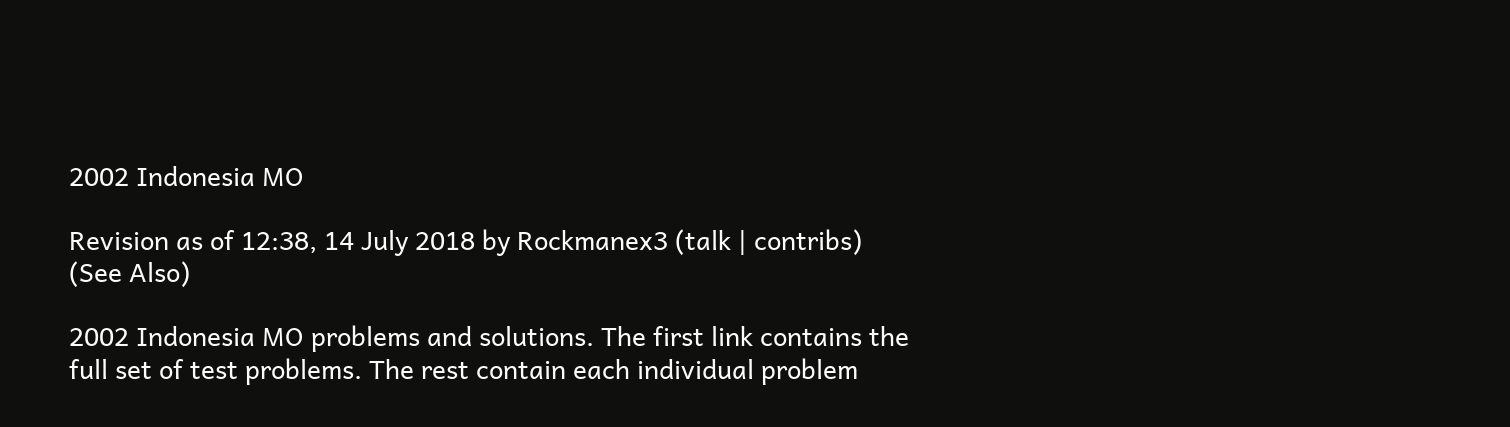2002 Indonesia MO

Revision as of 12:38, 14 July 2018 by Rockmanex3 (talk | contribs) (See Also)

2002 Indonesia MO problems and solutions. The first link contains the full set of test problems. The rest contain each individual problem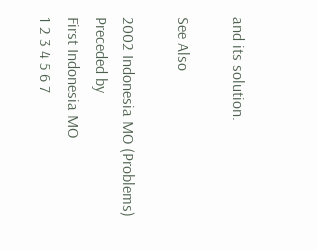and its solution.

See Also

2002 Indonesia MO (Problems)
Preceded by
First Indonesia MO
1 2 3 4 5 6 7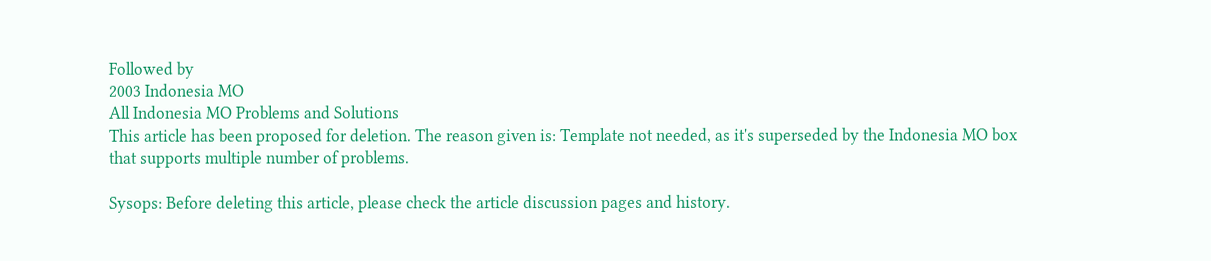Followed by
2003 Indonesia MO
All Indonesia MO Problems and Solutions
This article has been proposed for deletion. The reason given is: Template not needed, as it's superseded by the Indonesia MO box that supports multiple number of problems.

Sysops: Before deleting this article, please check the article discussion pages and history.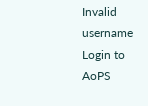Invalid username
Login to AoPS